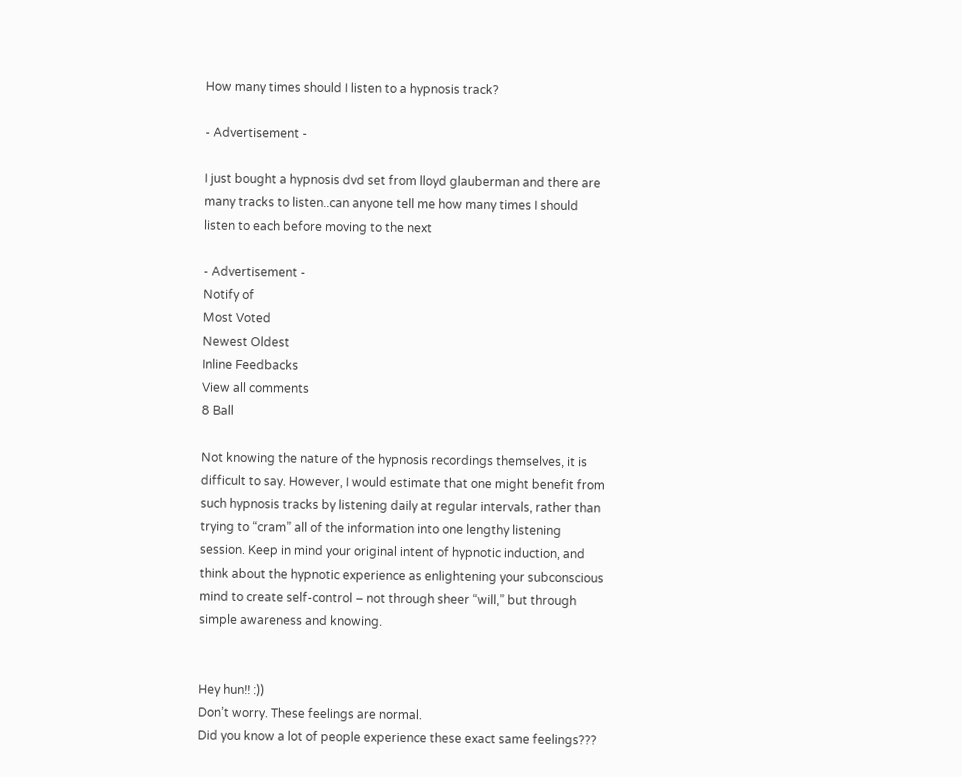How many times should I listen to a hypnosis track?

- Advertisement -

I just bought a hypnosis dvd set from lloyd glauberman and there are many tracks to listen..can anyone tell me how many times I should listen to each before moving to the next

- Advertisement -
Notify of
Most Voted
Newest Oldest
Inline Feedbacks
View all comments
8 Ball

Not knowing the nature of the hypnosis recordings themselves, it is difficult to say. However, I would estimate that one might benefit from such hypnosis tracks by listening daily at regular intervals, rather than trying to “cram” all of the information into one lengthy listening session. Keep in mind your original intent of hypnotic induction, and think about the hypnotic experience as enlightening your subconscious mind to create self-control – not through sheer “will,” but through simple awareness and knowing.


Hey hun!! :))
Don’t worry. These feelings are normal.
Did you know a lot of people experience these exact same feelings???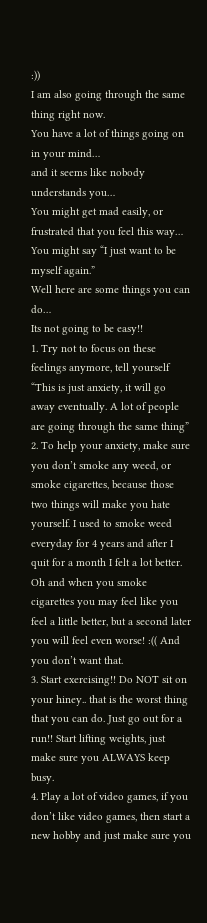:))
I am also going through the same thing right now.
You have a lot of things going on in your mind…
and it seems like nobody understands you…
You might get mad easily, or frustrated that you feel this way…
You might say “I just want to be myself again.”
Well here are some things you can do…
Its not going to be easy!!
1. Try not to focus on these feelings anymore, tell yourself “This is just anxiety, it will go away eventually. A lot of people are going through the same thing”
2. To help your anxiety, make sure you don’t smoke any weed, or smoke cigarettes, because those two things will make you hate yourself. I used to smoke weed everyday for 4 years and after I quit for a month I felt a lot better. Oh and when you smoke cigarettes you may feel like you feel a little better, but a second later you will feel even worse! :(( And you don’t want that.
3. Start exercising!! Do NOT sit on your hiney.. that is the worst thing that you can do. Just go out for a run!! Start lifting weights, just make sure you ALWAYS keep busy.
4. Play a lot of video games, if you don’t like video games, then start a new hobby and just make sure you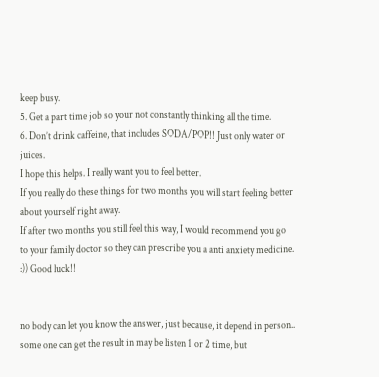keep busy.
5. Get a part time job so your not constantly thinking all the time.
6. Don’t drink caffeine, that includes SODA/POP!! Just only water or juices.
I hope this helps. I really want you to feel better.
If you really do these things for two months you will start feeling better about yourself right away.
If after two months you still feel this way, I would recommend you go to your family doctor so they can prescribe you a anti anxiety medicine. :)) Good luck!!


no body can let you know the answer, just because, it depend in person.. some one can get the result in may be listen 1 or 2 time, but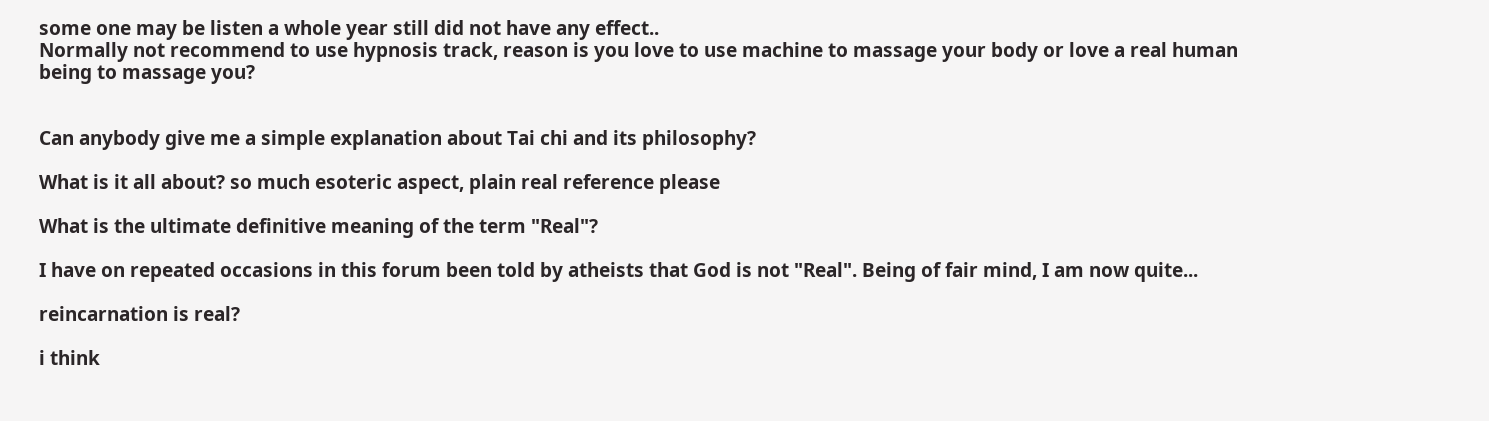some one may be listen a whole year still did not have any effect..
Normally not recommend to use hypnosis track, reason is you love to use machine to massage your body or love a real human being to massage you?


Can anybody give me a simple explanation about Tai chi and its philosophy?

What is it all about? so much esoteric aspect, plain real reference please

What is the ultimate definitive meaning of the term "Real"?

I have on repeated occasions in this forum been told by atheists that God is not "Real". Being of fair mind, I am now quite...

reincarnation is real?

i think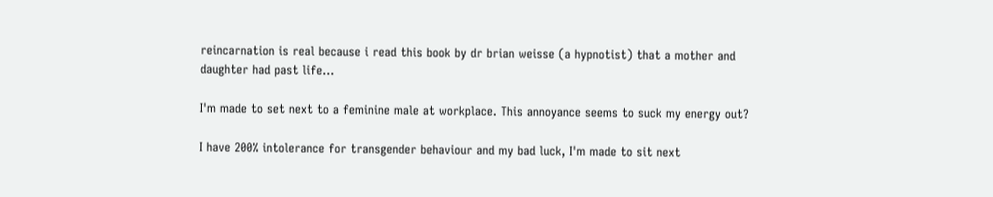reincarnation is real because i read this book by dr brian weisse (a hypnotist) that a mother and daughter had past life...

I'm made to set next to a feminine male at workplace. This annoyance seems to suck my energy out?

I have 200% intolerance for transgender behaviour and my bad luck, I'm made to sit next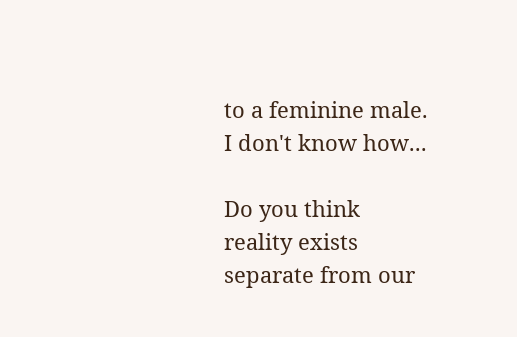to a feminine male. I don't know how...

Do you think reality exists separate from our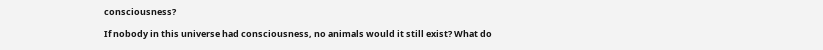consciousness?

If nobody in this universe had consciousness, no animals would it still exist? What do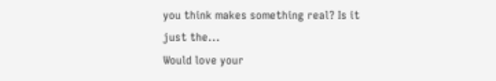you think makes something real? Is it just the...
Would love your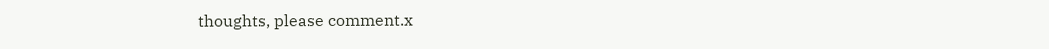thoughts, please comment.x